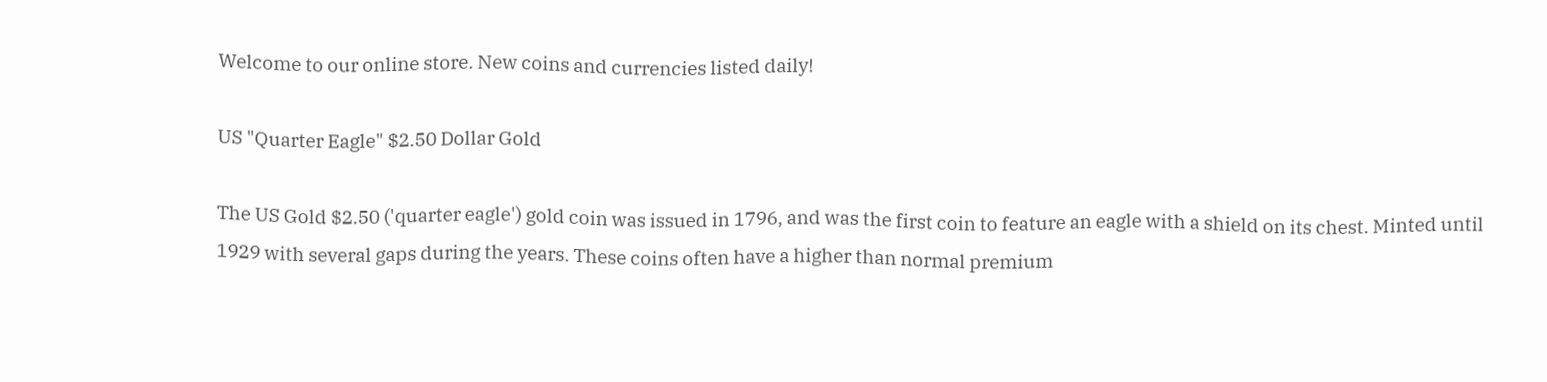Welcome to our online store. New coins and currencies listed daily!

US "Quarter Eagle" $2.50 Dollar Gold

The US Gold $2.50 ('quarter eagle') gold coin was issued in 1796, and was the first coin to feature an eagle with a shield on its chest. Minted until 1929 with several gaps during the years. These coins often have a higher than normal premium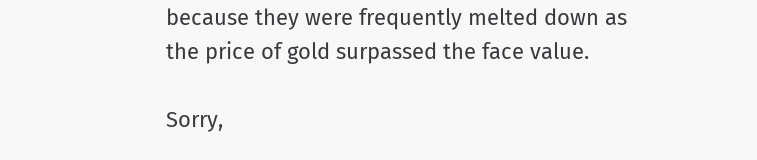because they were frequently melted down as the price of gold surpassed the face value.

Sorry,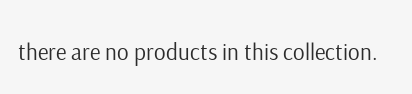there are no products in this collection.